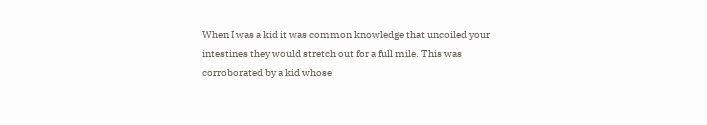When I was a kid it was common knowledge that uncoiled your intestines they would stretch out for a full mile. This was corroborated by a kid whose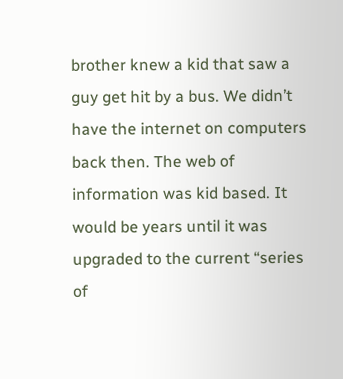brother knew a kid that saw a guy get hit by a bus. We didn’t have the internet on computers back then. The web of information was kid based. It would be years until it was upgraded to the current “series of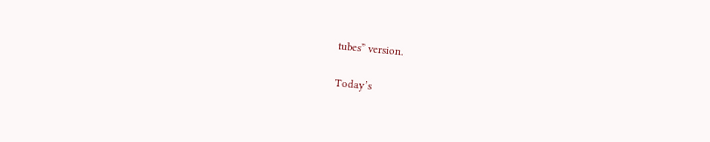tubes” version.

Today’s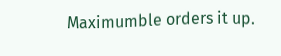Maximumble orders it up.